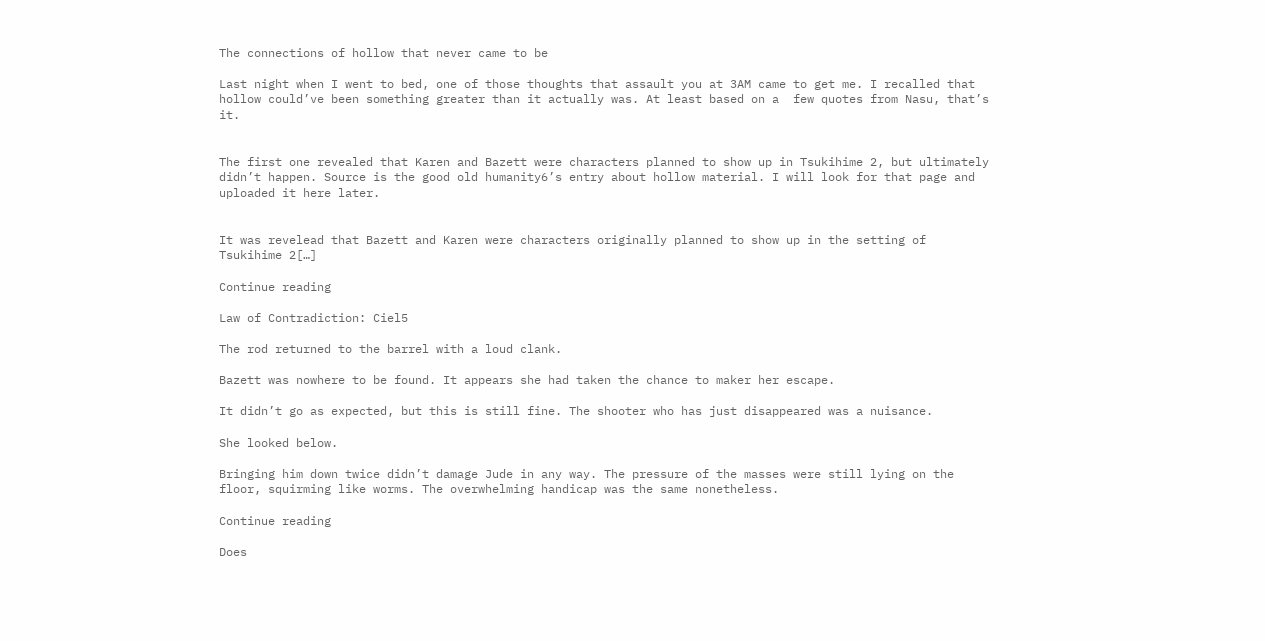The connections of hollow that never came to be

Last night when I went to bed, one of those thoughts that assault you at 3AM came to get me. I recalled that hollow could’ve been something greater than it actually was. At least based on a  few quotes from Nasu, that’s it.


The first one revealed that Karen and Bazett were characters planned to show up in Tsukihime 2, but ultimately didn’t happen. Source is the good old humanity6’s entry about hollow material. I will look for that page and uploaded it here later.


It was revelead that Bazett and Karen were characters originally planned to show up in the setting of Tsukihime 2[…]

Continue reading

Law of Contradiction: Ciel5

The rod returned to the barrel with a loud clank.

Bazett was nowhere to be found. It appears she had taken the chance to maker her escape.

It didn’t go as expected, but this is still fine. The shooter who has just disappeared was a nuisance.

She looked below.

Bringing him down twice didn’t damage Jude in any way. The pressure of the masses were still lying on the floor, squirming like worms. The overwhelming handicap was the same nonetheless.

Continue reading

Does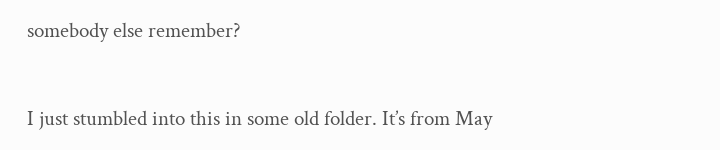somebody else remember?


I just stumbled into this in some old folder. It’s from May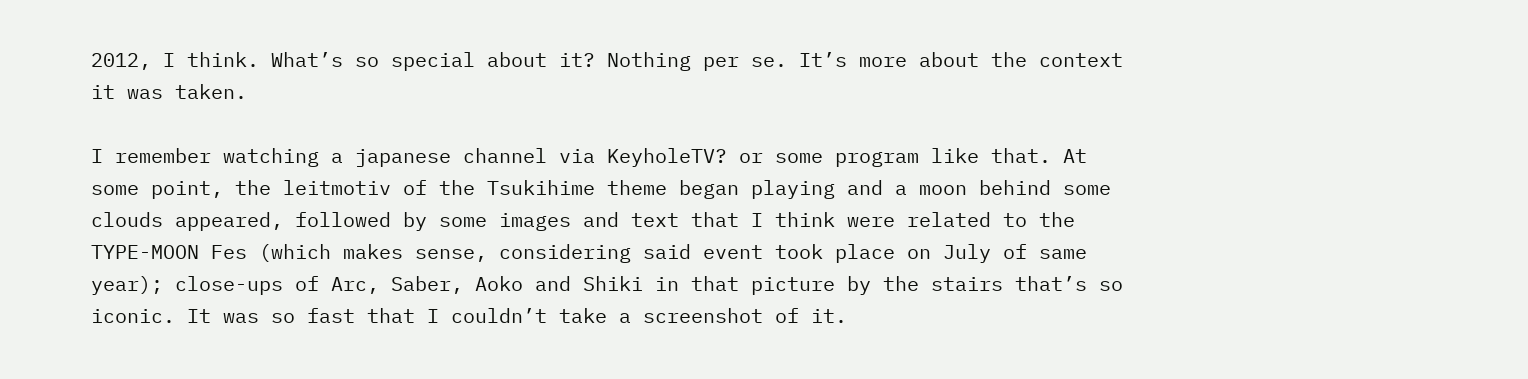2012, I think. What’s so special about it? Nothing per se. It’s more about the context it was taken.

I remember watching a japanese channel via KeyholeTV? or some program like that. At some point, the leitmotiv of the Tsukihime theme began playing and a moon behind some clouds appeared, followed by some images and text that I think were related to the TYPE-MOON Fes (which makes sense, considering said event took place on July of same year); close-ups of Arc, Saber, Aoko and Shiki in that picture by the stairs that’s so iconic. It was so fast that I couldn’t take a screenshot of it.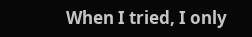When I tried, I only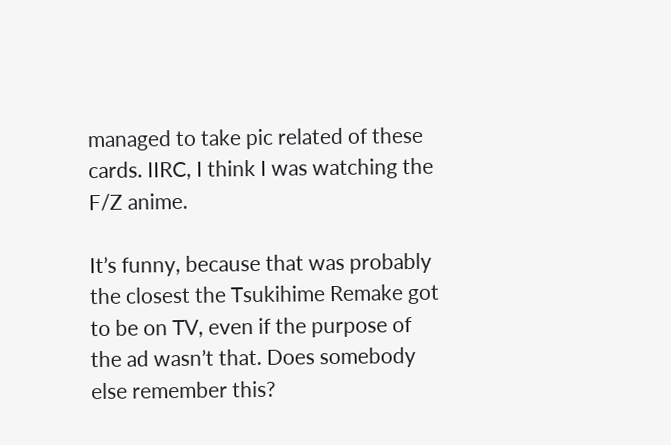managed to take pic related of these cards. IIRC, I think I was watching the F/Z anime.

It’s funny, because that was probably the closest the Tsukihime Remake got to be on TV, even if the purpose of the ad wasn’t that. Does somebody else remember this?